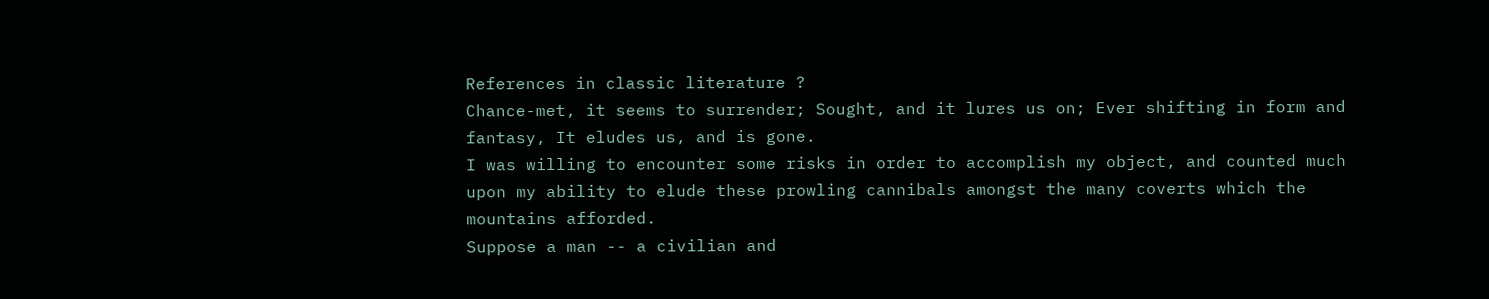References in classic literature ?
Chance-met, it seems to surrender; Sought, and it lures us on; Ever shifting in form and fantasy, It eludes us, and is gone.
I was willing to encounter some risks in order to accomplish my object, and counted much upon my ability to elude these prowling cannibals amongst the many coverts which the mountains afforded.
Suppose a man -- a civilian and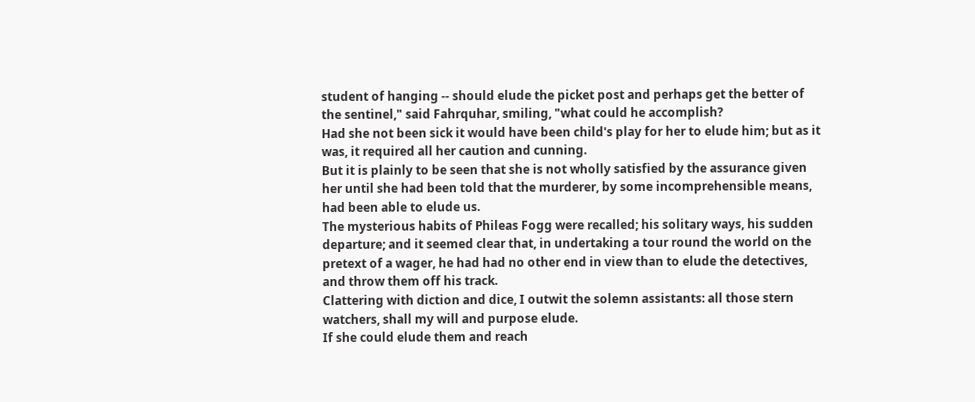student of hanging -- should elude the picket post and perhaps get the better of the sentinel," said Fahrquhar, smiling, "what could he accomplish?
Had she not been sick it would have been child's play for her to elude him; but as it was, it required all her caution and cunning.
But it is plainly to be seen that she is not wholly satisfied by the assurance given her until she had been told that the murderer, by some incomprehensible means, had been able to elude us.
The mysterious habits of Phileas Fogg were recalled; his solitary ways, his sudden departure; and it seemed clear that, in undertaking a tour round the world on the pretext of a wager, he had had no other end in view than to elude the detectives, and throw them off his track.
Clattering with diction and dice, I outwit the solemn assistants: all those stern watchers, shall my will and purpose elude.
If she could elude them and reach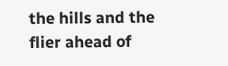the hills and the flier ahead of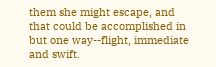them she might escape, and that could be accomplished in but one way--flight, immediate and swift.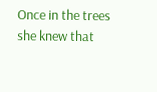Once in the trees she knew that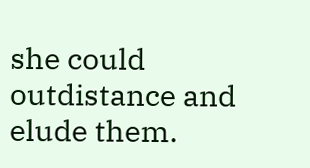she could outdistance and elude them.